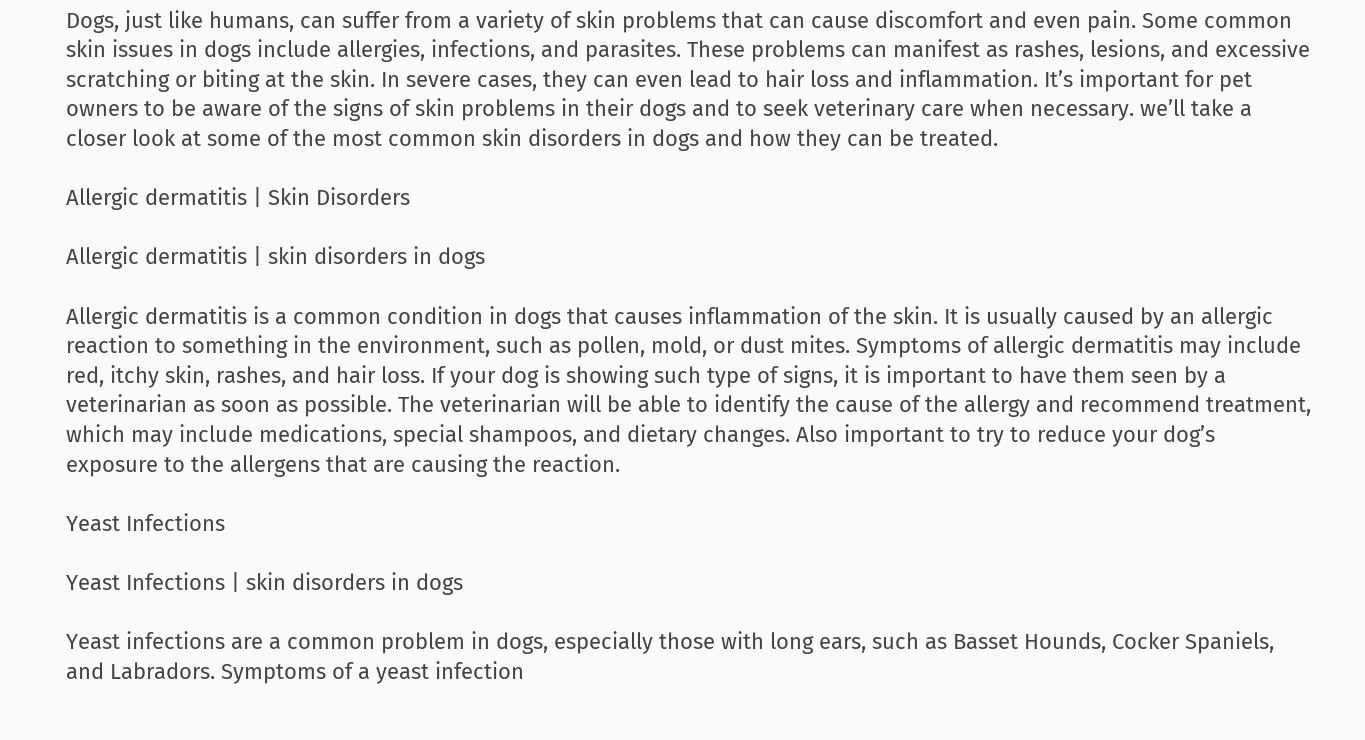Dogs, just like humans, can suffer from a variety of skin problems that can cause discomfort and even pain. Some common skin issues in dogs include allergies, infections, and parasites. These problems can manifest as rashes, lesions, and excessive scratching or biting at the skin. In severe cases, they can even lead to hair loss and inflammation. It’s important for pet owners to be aware of the signs of skin problems in their dogs and to seek veterinary care when necessary. we’ll take a closer look at some of the most common skin disorders in dogs and how they can be treated.

Allergic dermatitis | Skin Disorders

Allergic dermatitis | skin disorders in dogs

Allergic dermatitis is a common condition in dogs that causes inflammation of the skin. It is usually caused by an allergic reaction to something in the environment, such as pollen, mold, or dust mites. Symptoms of allergic dermatitis may include red, itchy skin, rashes, and hair loss. If your dog is showing such type of signs, it is important to have them seen by a veterinarian as soon as possible. The veterinarian will be able to identify the cause of the allergy and recommend treatment, which may include medications, special shampoos, and dietary changes. Also important to try to reduce your dog’s exposure to the allergens that are causing the reaction.

Yeast Infections

Yeast Infections | skin disorders in dogs

Yeast infections are a common problem in dogs, especially those with long ears, such as Basset Hounds, Cocker Spaniels, and Labradors. Symptoms of a yeast infection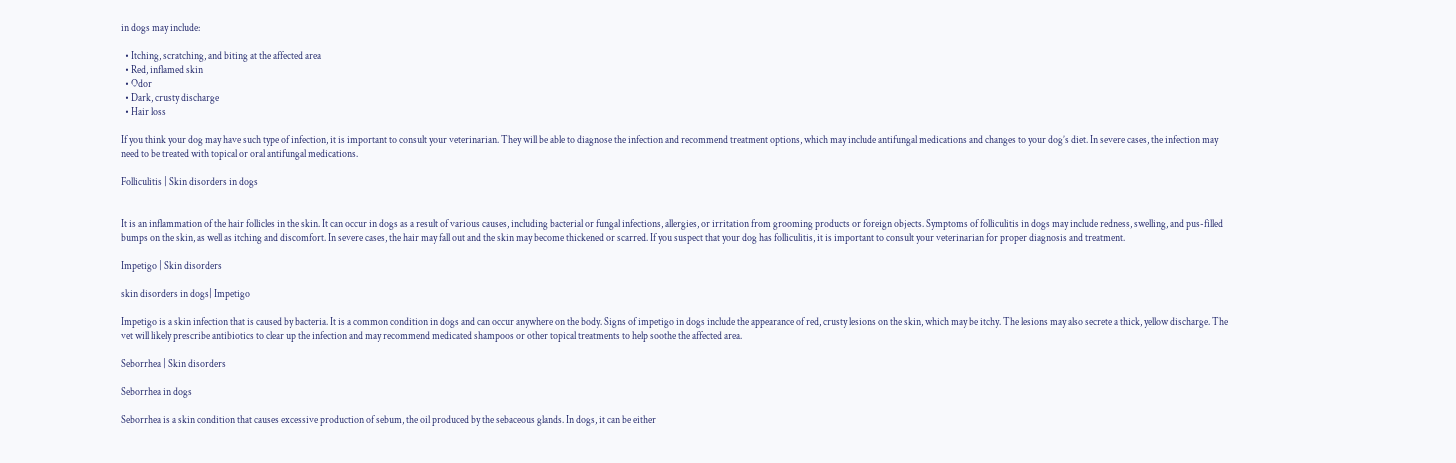in dogs may include:

  • Itching, scratching, and biting at the affected area
  • Red, inflamed skin
  • Odor
  • Dark, crusty discharge
  • Hair loss

If you think your dog may have such type of infection, it is important to consult your veterinarian. They will be able to diagnose the infection and recommend treatment options, which may include antifungal medications and changes to your dog’s diet. In severe cases, the infection may need to be treated with topical or oral antifungal medications.

Folliculitis | Skin disorders in dogs


It is an inflammation of the hair follicles in the skin. It can occur in dogs as a result of various causes, including bacterial or fungal infections, allergies, or irritation from grooming products or foreign objects. Symptoms of folliculitis in dogs may include redness, swelling, and pus-filled bumps on the skin, as well as itching and discomfort. In severe cases, the hair may fall out and the skin may become thickened or scarred. If you suspect that your dog has folliculitis, it is important to consult your veterinarian for proper diagnosis and treatment.

Impetigo | Skin disorders

skin disorders in dogs| Impetigo

Impetigo is a skin infection that is caused by bacteria. It is a common condition in dogs and can occur anywhere on the body. Signs of impetigo in dogs include the appearance of red, crusty lesions on the skin, which may be itchy. The lesions may also secrete a thick, yellow discharge. The vet will likely prescribe antibiotics to clear up the infection and may recommend medicated shampoos or other topical treatments to help soothe the affected area.

Seborrhea | Skin disorders

Seborrhea in dogs

Seborrhea is a skin condition that causes excessive production of sebum, the oil produced by the sebaceous glands. In dogs, it can be either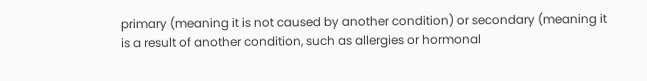primary (meaning it is not caused by another condition) or secondary (meaning it is a result of another condition, such as allergies or hormonal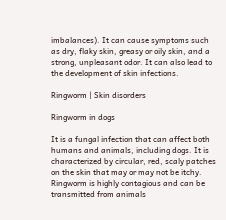imbalances). It can cause symptoms such as dry, flaky skin, greasy or oily skin, and a strong, unpleasant odor. It can also lead to the development of skin infections.

Ringworm | Skin disorders

Ringworm in dogs

It is a fungal infection that can affect both humans and animals, including dogs. It is characterized by circular, red, scaly patches on the skin that may or may not be itchy. Ringworm is highly contagious and can be transmitted from animals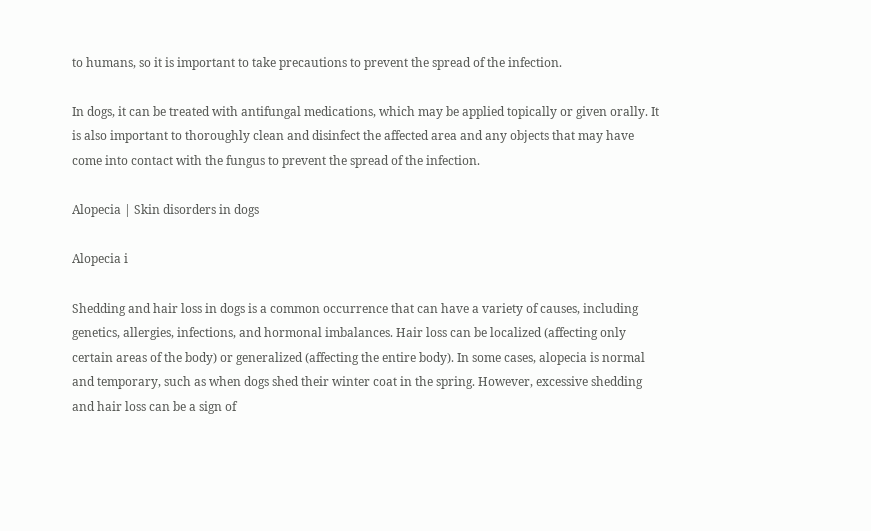to humans, so it is important to take precautions to prevent the spread of the infection.

In dogs, it can be treated with antifungal medications, which may be applied topically or given orally. It is also important to thoroughly clean and disinfect the affected area and any objects that may have come into contact with the fungus to prevent the spread of the infection.

Alopecia | Skin disorders in dogs

Alopecia i

Shedding and hair loss in dogs is a common occurrence that can have a variety of causes, including genetics, allergies, infections, and hormonal imbalances. Hair loss can be localized (affecting only certain areas of the body) or generalized (affecting the entire body). In some cases, alopecia is normal and temporary, such as when dogs shed their winter coat in the spring. However, excessive shedding and hair loss can be a sign of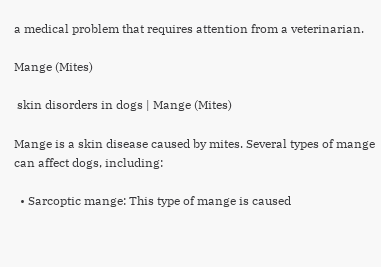a medical problem that requires attention from a veterinarian.

Mange (Mites)

 skin disorders in dogs | Mange (Mites)

Mange is a skin disease caused by mites. Several types of mange can affect dogs, including:

  • Sarcoptic mange: This type of mange is caused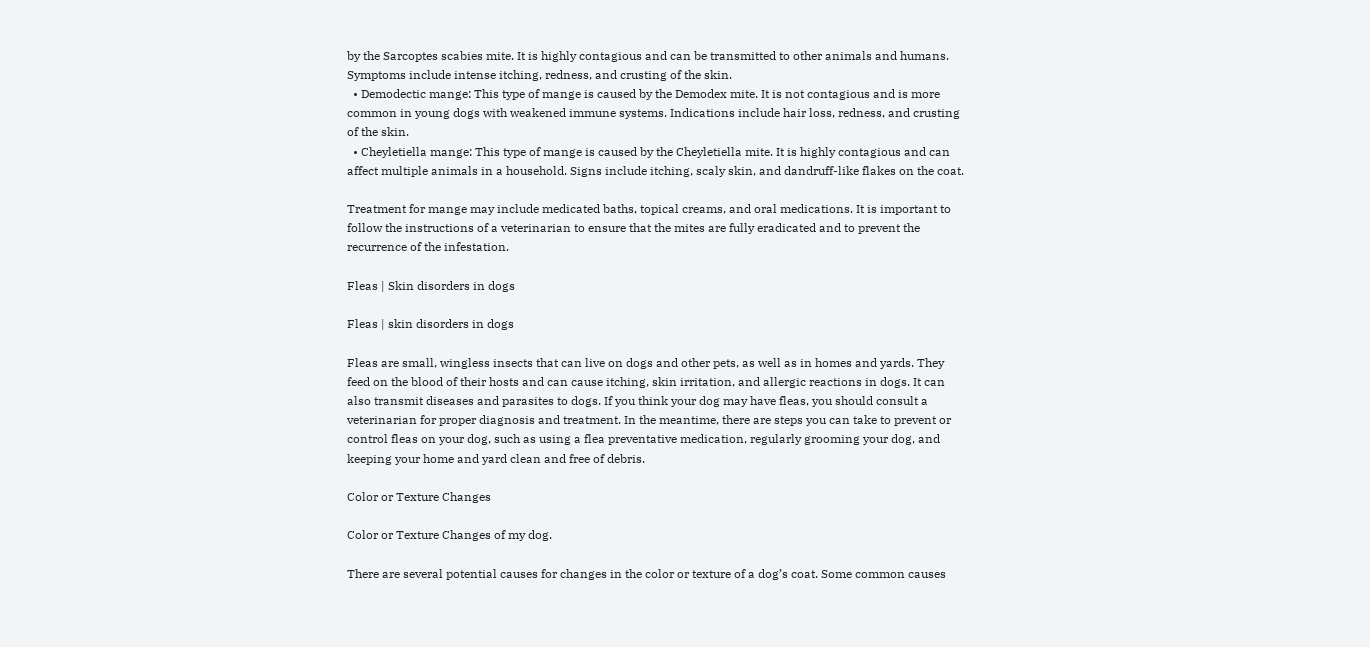by the Sarcoptes scabies mite. It is highly contagious and can be transmitted to other animals and humans. Symptoms include intense itching, redness, and crusting of the skin.
  • Demodectic mange: This type of mange is caused by the Demodex mite. It is not contagious and is more common in young dogs with weakened immune systems. Indications include hair loss, redness, and crusting of the skin.
  • Cheyletiella mange: This type of mange is caused by the Cheyletiella mite. It is highly contagious and can affect multiple animals in a household. Signs include itching, scaly skin, and dandruff-like flakes on the coat.

Treatment for mange may include medicated baths, topical creams, and oral medications. It is important to follow the instructions of a veterinarian to ensure that the mites are fully eradicated and to prevent the recurrence of the infestation.

Fleas | Skin disorders in dogs

Fleas | skin disorders in dogs

Fleas are small, wingless insects that can live on dogs and other pets, as well as in homes and yards. They feed on the blood of their hosts and can cause itching, skin irritation, and allergic reactions in dogs. It can also transmit diseases and parasites to dogs. If you think your dog may have fleas, you should consult a veterinarian for proper diagnosis and treatment. In the meantime, there are steps you can take to prevent or control fleas on your dog, such as using a flea preventative medication, regularly grooming your dog, and keeping your home and yard clean and free of debris.

Color or Texture Changes

Color or Texture Changes of my dog.

There are several potential causes for changes in the color or texture of a dog’s coat. Some common causes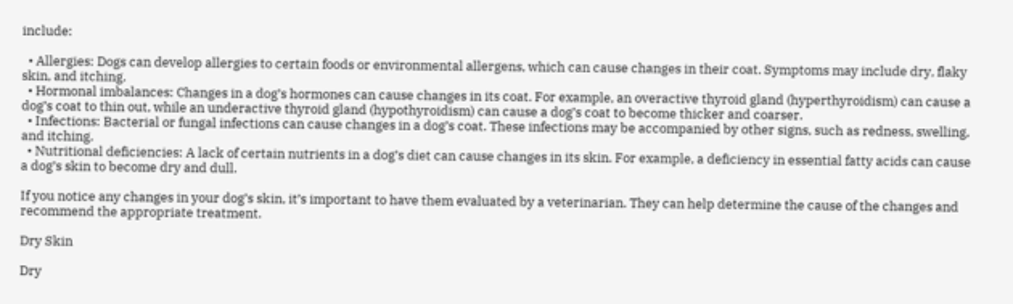include:

  • Allergies: Dogs can develop allergies to certain foods or environmental allergens, which can cause changes in their coat. Symptoms may include dry, flaky skin, and itching.
  • Hormonal imbalances: Changes in a dog’s hormones can cause changes in its coat. For example, an overactive thyroid gland (hyperthyroidism) can cause a dog’s coat to thin out, while an underactive thyroid gland (hypothyroidism) can cause a dog’s coat to become thicker and coarser.
  • Infections: Bacterial or fungal infections can cause changes in a dog’s coat. These infections may be accompanied by other signs, such as redness, swelling, and itching.
  • Nutritional deficiencies: A lack of certain nutrients in a dog’s diet can cause changes in its skin. For example, a deficiency in essential fatty acids can cause a dog’s skin to become dry and dull.

If you notice any changes in your dog’s skin, it’s important to have them evaluated by a veterinarian. They can help determine the cause of the changes and recommend the appropriate treatment.

Dry Skin

Dry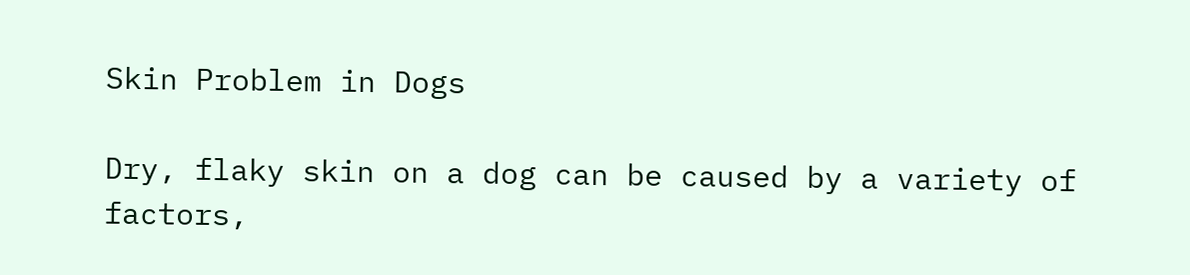Skin Problem in Dogs

Dry, flaky skin on a dog can be caused by a variety of factors,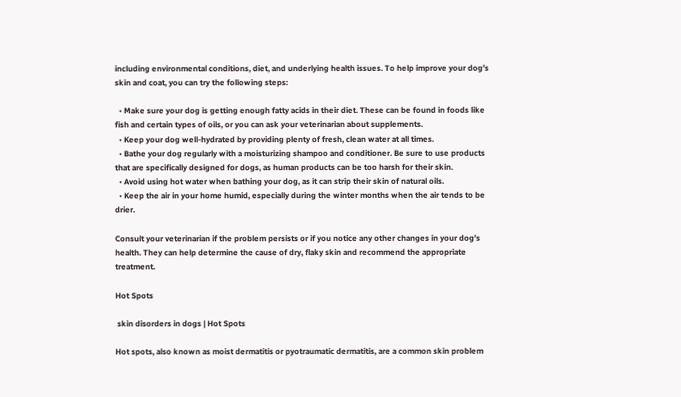including environmental conditions, diet, and underlying health issues. To help improve your dog’s skin and coat, you can try the following steps:

  • Make sure your dog is getting enough fatty acids in their diet. These can be found in foods like fish and certain types of oils, or you can ask your veterinarian about supplements.
  • Keep your dog well-hydrated by providing plenty of fresh, clean water at all times.
  • Bathe your dog regularly with a moisturizing shampoo and conditioner. Be sure to use products that are specifically designed for dogs, as human products can be too harsh for their skin.
  • Avoid using hot water when bathing your dog, as it can strip their skin of natural oils.
  • Keep the air in your home humid, especially during the winter months when the air tends to be drier.

Consult your veterinarian if the problem persists or if you notice any other changes in your dog’s health. They can help determine the cause of dry, flaky skin and recommend the appropriate treatment.

Hot Spots

 skin disorders in dogs | Hot Spots

Hot spots, also known as moist dermatitis or pyotraumatic dermatitis, are a common skin problem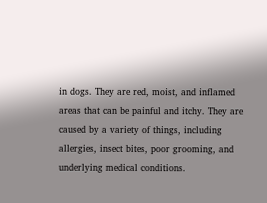in dogs. They are red, moist, and inflamed areas that can be painful and itchy. They are caused by a variety of things, including allergies, insect bites, poor grooming, and underlying medical conditions.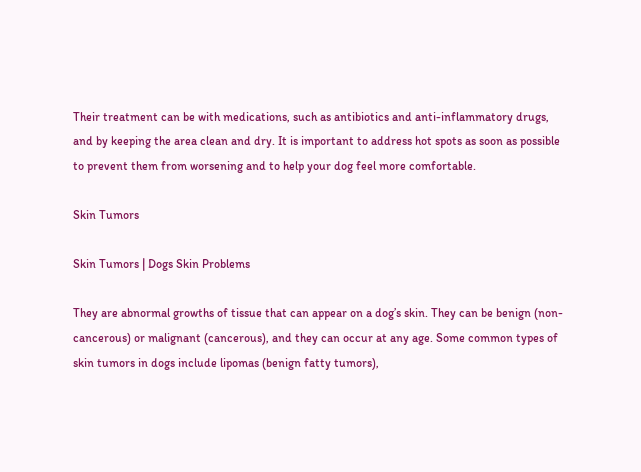Their treatment can be with medications, such as antibiotics and anti-inflammatory drugs, and by keeping the area clean and dry. It is important to address hot spots as soon as possible to prevent them from worsening and to help your dog feel more comfortable.

Skin Tumors

Skin Tumors | Dogs Skin Problems

They are abnormal growths of tissue that can appear on a dog’s skin. They can be benign (non-cancerous) or malignant (cancerous), and they can occur at any age. Some common types of skin tumors in dogs include lipomas (benign fatty tumors),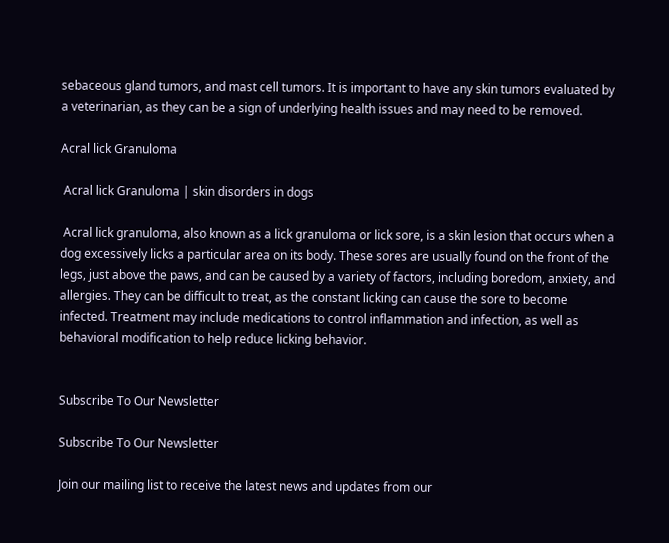sebaceous gland tumors, and mast cell tumors. It is important to have any skin tumors evaluated by a veterinarian, as they can be a sign of underlying health issues and may need to be removed.

Acral lick Granuloma

 Acral lick Granuloma | skin disorders in dogs

 Acral lick granuloma, also known as a lick granuloma or lick sore, is a skin lesion that occurs when a dog excessively licks a particular area on its body. These sores are usually found on the front of the legs, just above the paws, and can be caused by a variety of factors, including boredom, anxiety, and allergies. They can be difficult to treat, as the constant licking can cause the sore to become infected. Treatment may include medications to control inflammation and infection, as well as behavioral modification to help reduce licking behavior.


Subscribe To Our Newsletter

Subscribe To Our Newsletter

Join our mailing list to receive the latest news and updates from our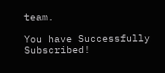team.

You have Successfully Subscribed!